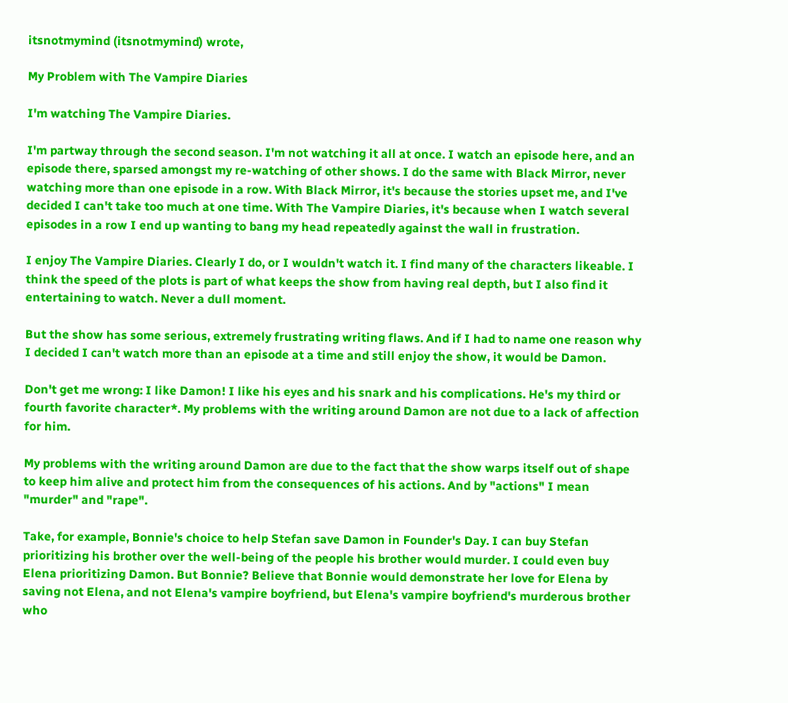itsnotmymind (itsnotmymind) wrote,

My Problem with The Vampire Diaries

I'm watching The Vampire Diaries.

I'm partway through the second season. I'm not watching it all at once. I watch an episode here, and an episode there, sparsed amongst my re-watching of other shows. I do the same with Black Mirror, never watching more than one episode in a row. With Black Mirror, it's because the stories upset me, and I've decided I can't take too much at one time. With The Vampire Diaries, it's because when I watch several episodes in a row I end up wanting to bang my head repeatedly against the wall in frustration.

I enjoy The Vampire Diaries. Clearly I do, or I wouldn't watch it. I find many of the characters likeable. I think the speed of the plots is part of what keeps the show from having real depth, but I also find it entertaining to watch. Never a dull moment.

But the show has some serious, extremely frustrating writing flaws. And if I had to name one reason why I decided I can't watch more than an episode at a time and still enjoy the show, it would be Damon.

Don't get me wrong: I like Damon! I like his eyes and his snark and his complications. He's my third or fourth favorite character*. My problems with the writing around Damon are not due to a lack of affection for him.

My problems with the writing around Damon are due to the fact that the show warps itself out of shape to keep him alive and protect him from the consequences of his actions. And by "actions" I mean "murder" and "rape".

Take, for example, Bonnie's choice to help Stefan save Damon in Founder's Day. I can buy Stefan prioritizing his brother over the well-being of the people his brother would murder. I could even buy Elena prioritizing Damon. But Bonnie? Believe that Bonnie would demonstrate her love for Elena by saving not Elena, and not Elena's vampire boyfriend, but Elena's vampire boyfriend's murderous brother who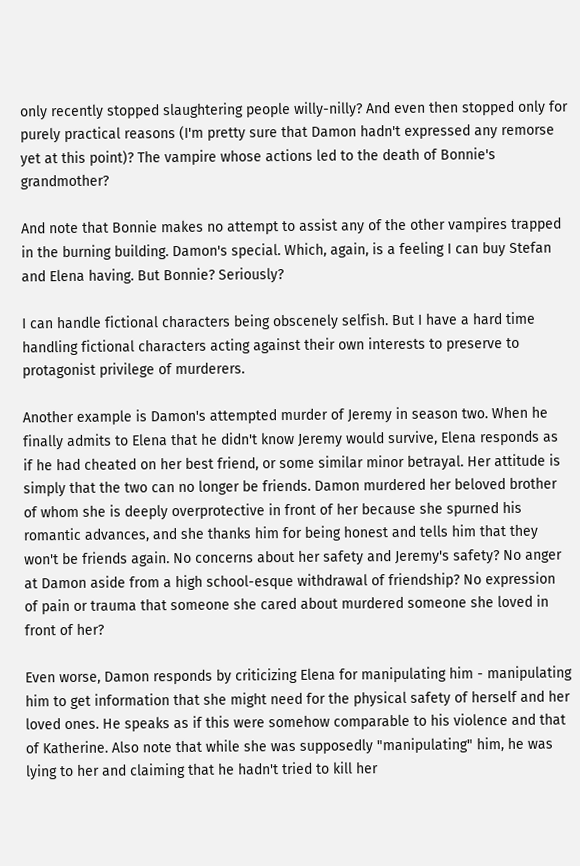only recently stopped slaughtering people willy-nilly? And even then stopped only for purely practical reasons (I'm pretty sure that Damon hadn't expressed any remorse yet at this point)? The vampire whose actions led to the death of Bonnie's grandmother?

And note that Bonnie makes no attempt to assist any of the other vampires trapped in the burning building. Damon's special. Which, again, is a feeling I can buy Stefan and Elena having. But Bonnie? Seriously?

I can handle fictional characters being obscenely selfish. But I have a hard time handling fictional characters acting against their own interests to preserve to protagonist privilege of murderers.

Another example is Damon's attempted murder of Jeremy in season two. When he finally admits to Elena that he didn't know Jeremy would survive, Elena responds as if he had cheated on her best friend, or some similar minor betrayal. Her attitude is simply that the two can no longer be friends. Damon murdered her beloved brother of whom she is deeply overprotective in front of her because she spurned his romantic advances, and she thanks him for being honest and tells him that they won't be friends again. No concerns about her safety and Jeremy's safety? No anger at Damon aside from a high school-esque withdrawal of friendship? No expression of pain or trauma that someone she cared about murdered someone she loved in front of her?

Even worse, Damon responds by criticizing Elena for manipulating him - manipulating him to get information that she might need for the physical safety of herself and her loved ones. He speaks as if this were somehow comparable to his violence and that of Katherine. Also note that while she was supposedly "manipulating" him, he was lying to her and claiming that he hadn't tried to kill her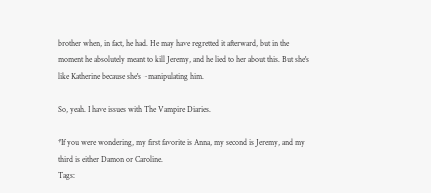brother when, in fact, he had. He may have regretted it afterward, but in the moment he absolutely meant to kill Jeremy, and he lied to her about this. But she's like Katherine because she's ~manipulating him.

So, yeah. I have issues with The Vampire Diaries.

*If you were wondering, my first favorite is Anna, my second is Jeremy, and my third is either Damon or Caroline.
Tags: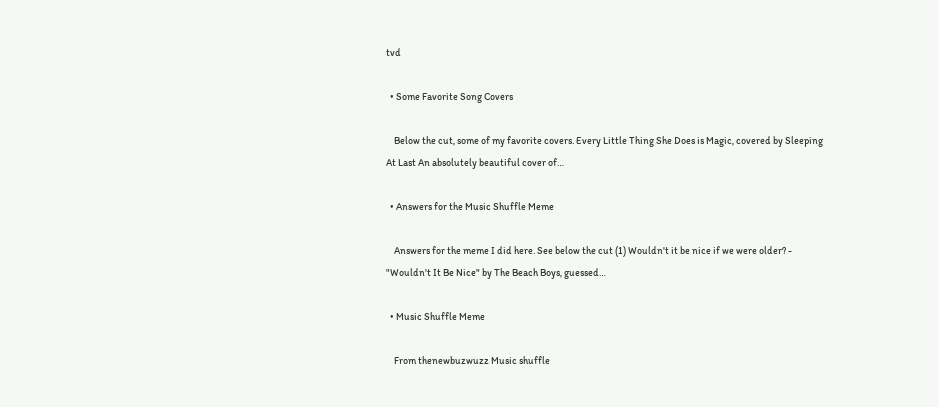tvd

  • Some Favorite Song Covers

    Below the cut, some of my favorite covers. Every Little Thing She Does is Magic, covered by Sleeping At Last An absolutely beautiful cover of…

  • Answers for the Music Shuffle Meme

    Answers for the meme I did here. See below the cut (1) Wouldn't it be nice if we were older? - "Wouldn't It Be Nice" by The Beach Boys, guessed…

  • Music Shuffle Meme

    From thenewbuzwuzz Music shuffle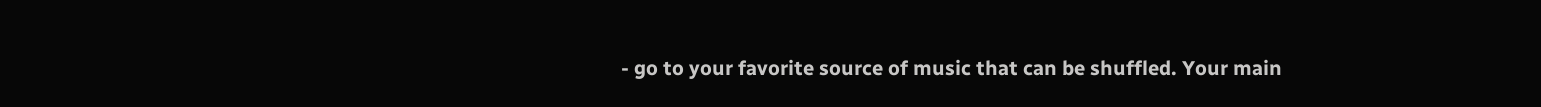- go to your favorite source of music that can be shuffled. Your main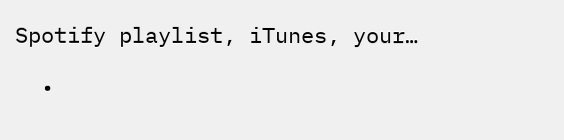Spotify playlist, iTunes, your…

  •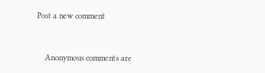Post a new comment


    Anonymous comments are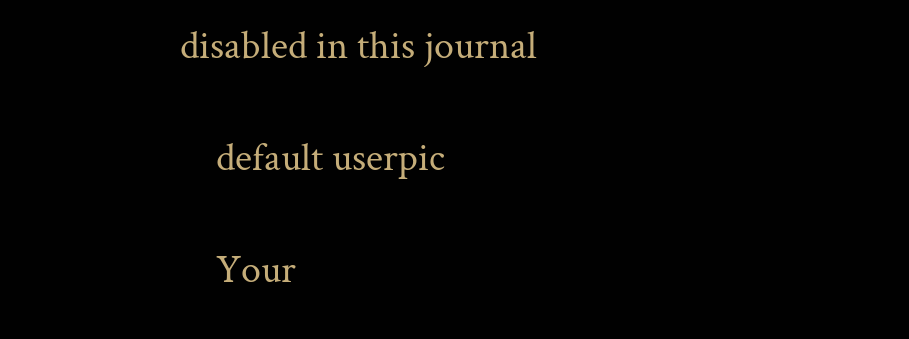disabled in this journal

    default userpic

    Your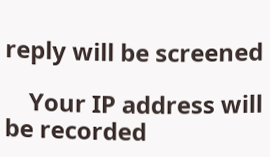reply will be screened

    Your IP address will be recorded